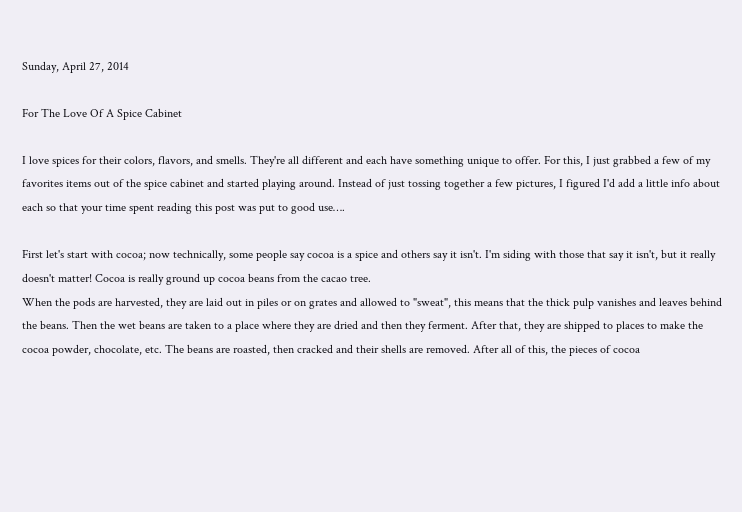Sunday, April 27, 2014

For The Love Of A Spice Cabinet

I love spices for their colors, flavors, and smells. They're all different and each have something unique to offer. For this, I just grabbed a few of my favorites items out of the spice cabinet and started playing around. Instead of just tossing together a few pictures, I figured I'd add a little info about each so that your time spent reading this post was put to good use….

First let's start with cocoa; now technically, some people say cocoa is a spice and others say it isn't. I'm siding with those that say it isn't, but it really doesn't matter! Cocoa is really ground up cocoa beans from the cacao tree.
When the pods are harvested, they are laid out in piles or on grates and allowed to "sweat", this means that the thick pulp vanishes and leaves behind the beans. Then the wet beans are taken to a place where they are dried and then they ferment. After that, they are shipped to places to make the cocoa powder, chocolate, etc. The beans are roasted, then cracked and their shells are removed. After all of this, the pieces of cocoa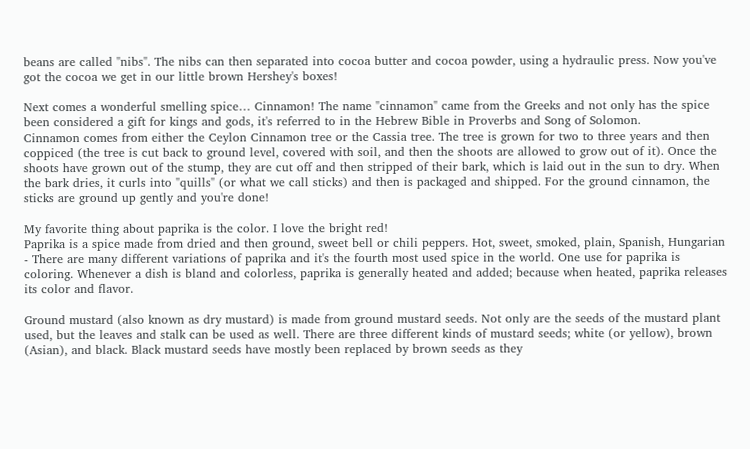beans are called "nibs". The nibs can then separated into cocoa butter and cocoa powder, using a hydraulic press. Now you've got the cocoa we get in our little brown Hershey's boxes!

Next comes a wonderful smelling spice… Cinnamon! The name "cinnamon" came from the Greeks and not only has the spice been considered a gift for kings and gods, it's referred to in the Hebrew Bible in Proverbs and Song of Solomon.
Cinnamon comes from either the Ceylon Cinnamon tree or the Cassia tree. The tree is grown for two to three years and then coppiced (the tree is cut back to ground level, covered with soil, and then the shoots are allowed to grow out of it). Once the shoots have grown out of the stump, they are cut off and then stripped of their bark, which is laid out in the sun to dry. When the bark dries, it curls into "quills" (or what we call sticks) and then is packaged and shipped. For the ground cinnamon, the sticks are ground up gently and you're done!

My favorite thing about paprika is the color. I love the bright red!
Paprika is a spice made from dried and then ground, sweet bell or chili peppers. Hot, sweet, smoked, plain, Spanish, Hungarian - There are many different variations of paprika and it's the fourth most used spice in the world. One use for paprika is coloring. Whenever a dish is bland and colorless, paprika is generally heated and added; because when heated, paprika releases its color and flavor.

Ground mustard (also known as dry mustard) is made from ground mustard seeds. Not only are the seeds of the mustard plant used, but the leaves and stalk can be used as well. There are three different kinds of mustard seeds; white (or yellow), brown (Asian), and black. Black mustard seeds have mostly been replaced by brown seeds as they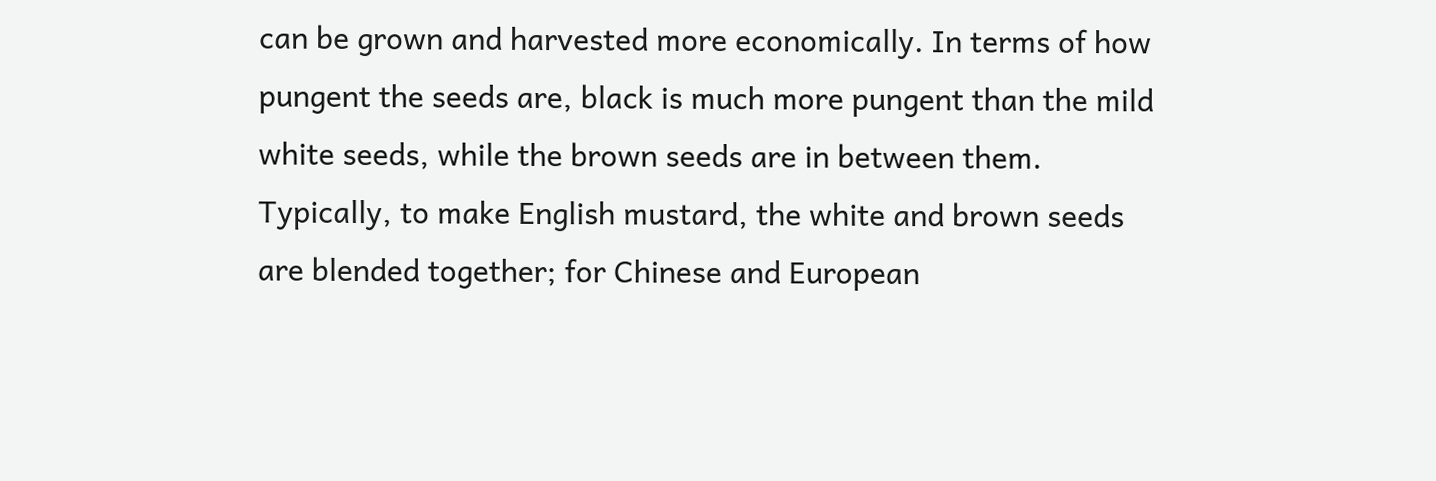can be grown and harvested more economically. In terms of how pungent the seeds are, black is much more pungent than the mild white seeds, while the brown seeds are in between them.
Typically, to make English mustard, the white and brown seeds are blended together; for Chinese and European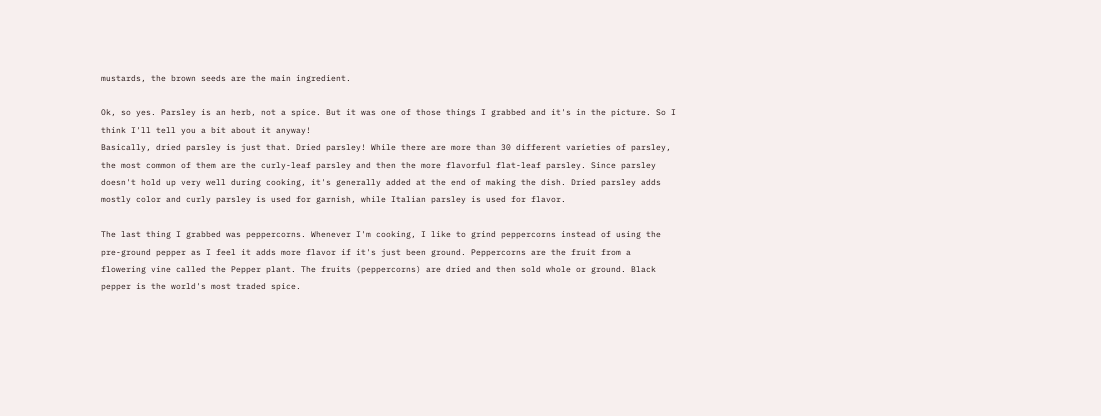mustards, the brown seeds are the main ingredient.

Ok, so yes. Parsley is an herb, not a spice. But it was one of those things I grabbed and it's in the picture. So I think I'll tell you a bit about it anyway!
Basically, dried parsley is just that. Dried parsley! While there are more than 30 different varieties of parsley, the most common of them are the curly-leaf parsley and then the more flavorful flat-leaf parsley. Since parsley doesn't hold up very well during cooking, it's generally added at the end of making the dish. Dried parsley adds mostly color and curly parsley is used for garnish, while Italian parsley is used for flavor.

The last thing I grabbed was peppercorns. Whenever I'm cooking, I like to grind peppercorns instead of using the pre-ground pepper as I feel it adds more flavor if it's just been ground. Peppercorns are the fruit from a flowering vine called the Pepper plant. The fruits (peppercorns) are dried and then sold whole or ground. Black pepper is the world's most traded spice.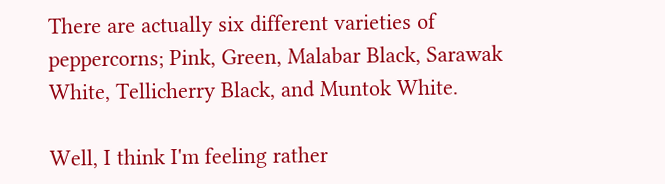There are actually six different varieties of peppercorns; Pink, Green, Malabar Black, Sarawak White, Tellicherry Black, and Muntok White.

Well, I think I'm feeling rather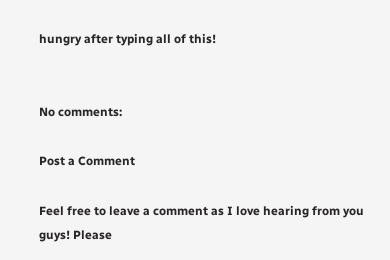hungry after typing all of this!


No comments:

Post a Comment

Feel free to leave a comment as I love hearing from you guys! Please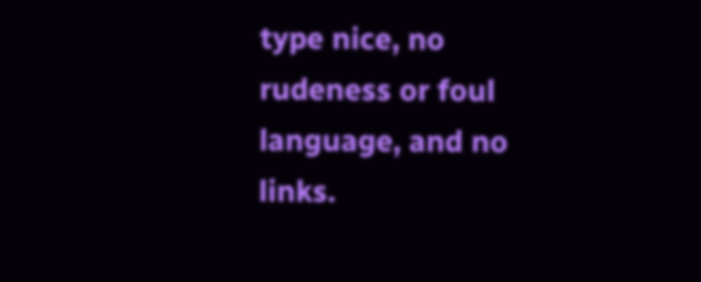type nice, no rudeness or foul language, and no links.